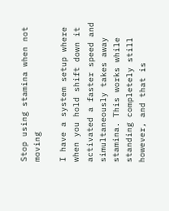Stop using stamina when not moving

I have a system setup where when you hold shift down it activated a faster speed and simultaneously takes away stamina. This works while standing completely still however, and that is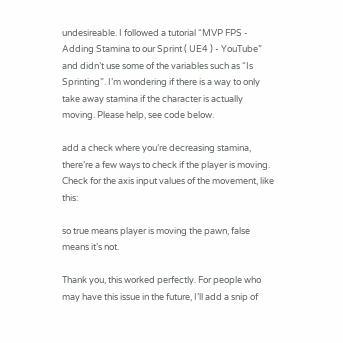undesireable. I followed a tutorial “MVP FPS - Adding Stamina to our Sprint ( UE4 ) - YouTube” and didn’t use some of the variables such as “Is Sprinting”. I’m wondering if there is a way to only take away stamina if the character is actually moving. Please help, see code below.

add a check where you’re decreasing stamina, there’re a few ways to check if the player is moving. Check for the axis input values of the movement, like this:

so true means player is moving the pawn, false means it’s not.

Thank you, this worked perfectly. For people who may have this issue in the future, I’ll add a snip of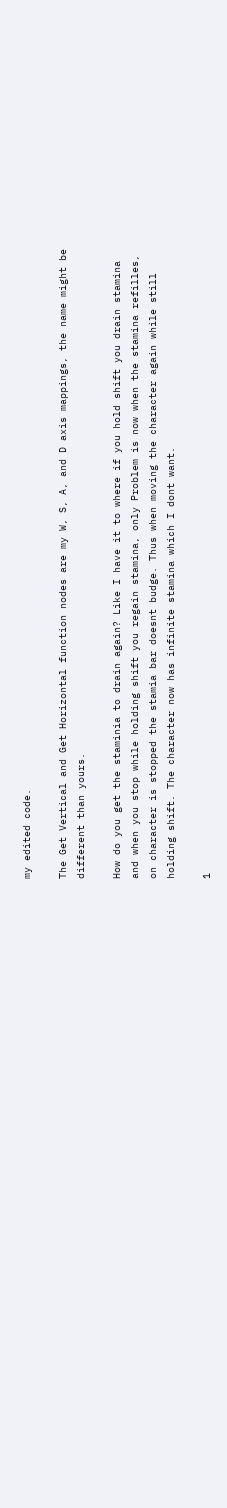my edited code.

The Get Vertical and Get Horizontal function nodes are my W, S, A, and D axis mappings, the name might be different than yours.

How do you get the staminia to drain again? Like I have it to where if you hold shift you drain stamina and when you stop while holding shift you regain stamina, only Problem is now when the stamina refilles, on character is stopped the stamia bar doesnt budge. Thus when moving the character again while still holding shift. The character now has infinite stamina which I dont want.

1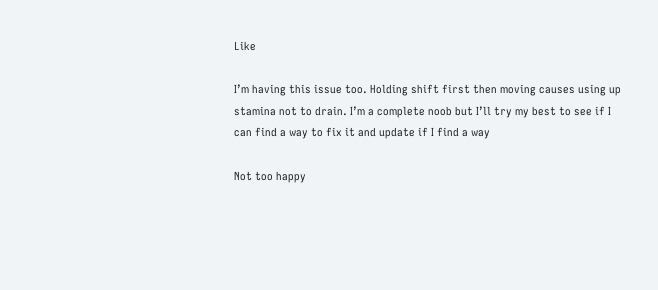Like

I’m having this issue too. Holding shift first then moving causes using up stamina not to drain. I’m a complete noob but I’ll try my best to see if I can find a way to fix it and update if I find a way

Not too happy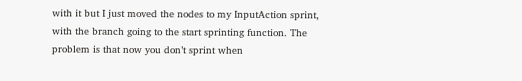with it but I just moved the nodes to my InputAction sprint, with the branch going to the start sprinting function. The problem is that now you don’t sprint when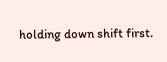holding down shift first.